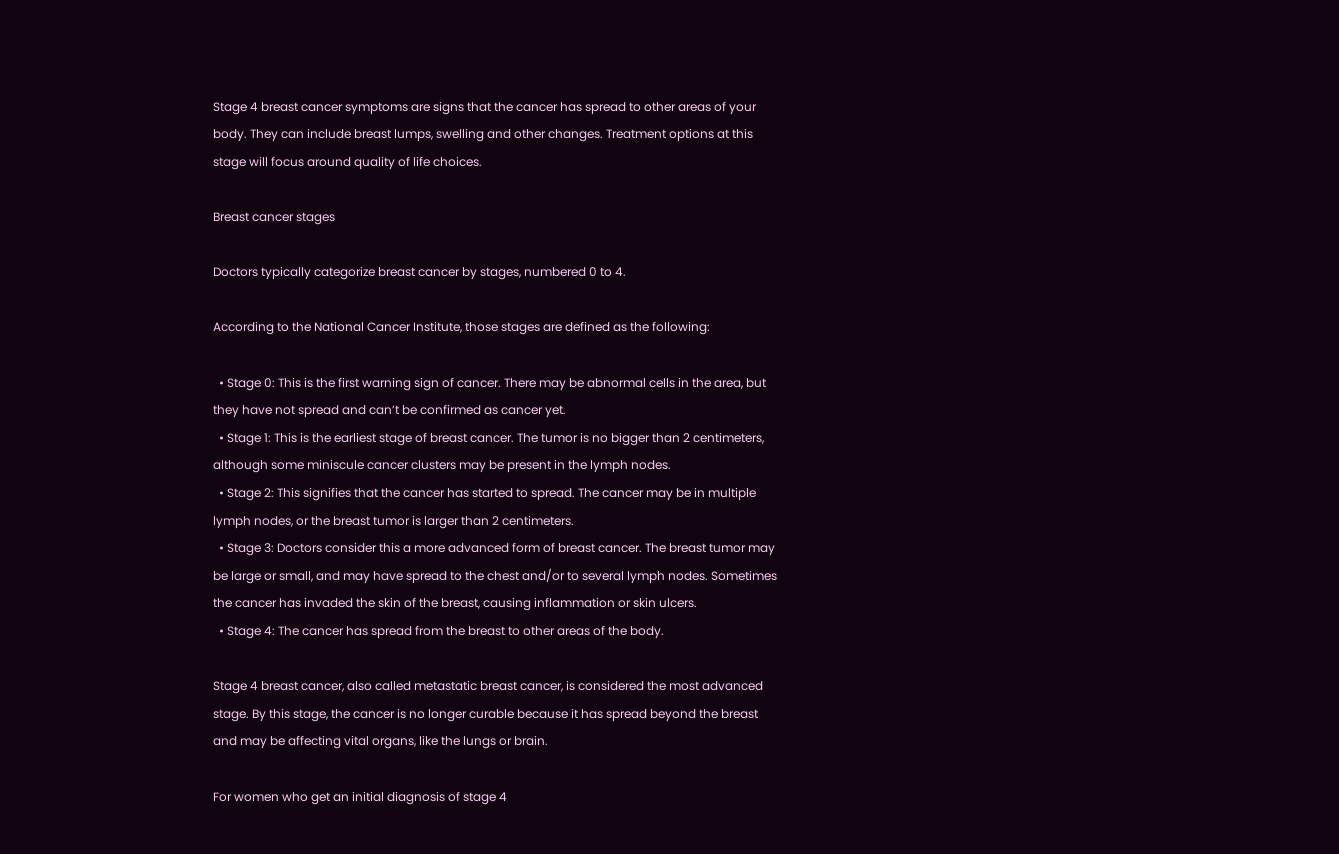Stage 4 breast cancer symptoms are signs that the cancer has spread to other areas of your body. They can include breast lumps, swelling and other changes. Treatment options at this stage will focus around quality of life choices.

Breast cancer stages

Doctors typically categorize breast cancer by stages, numbered 0 to 4.

According to the National Cancer Institute, those stages are defined as the following:

  • Stage 0: This is the first warning sign of cancer. There may be abnormal cells in the area, but they have not spread and can’t be confirmed as cancer yet.
  • Stage 1: This is the earliest stage of breast cancer. The tumor is no bigger than 2 centimeters, although some miniscule cancer clusters may be present in the lymph nodes.
  • Stage 2: This signifies that the cancer has started to spread. The cancer may be in multiple lymph nodes, or the breast tumor is larger than 2 centimeters.
  • Stage 3: Doctors consider this a more advanced form of breast cancer. The breast tumor may be large or small, and may have spread to the chest and/or to several lymph nodes. Sometimes the cancer has invaded the skin of the breast, causing inflammation or skin ulcers.
  • Stage 4: The cancer has spread from the breast to other areas of the body.

Stage 4 breast cancer, also called metastatic breast cancer, is considered the most advanced stage. By this stage, the cancer is no longer curable because it has spread beyond the breast and may be affecting vital organs, like the lungs or brain.

For women who get an initial diagnosis of stage 4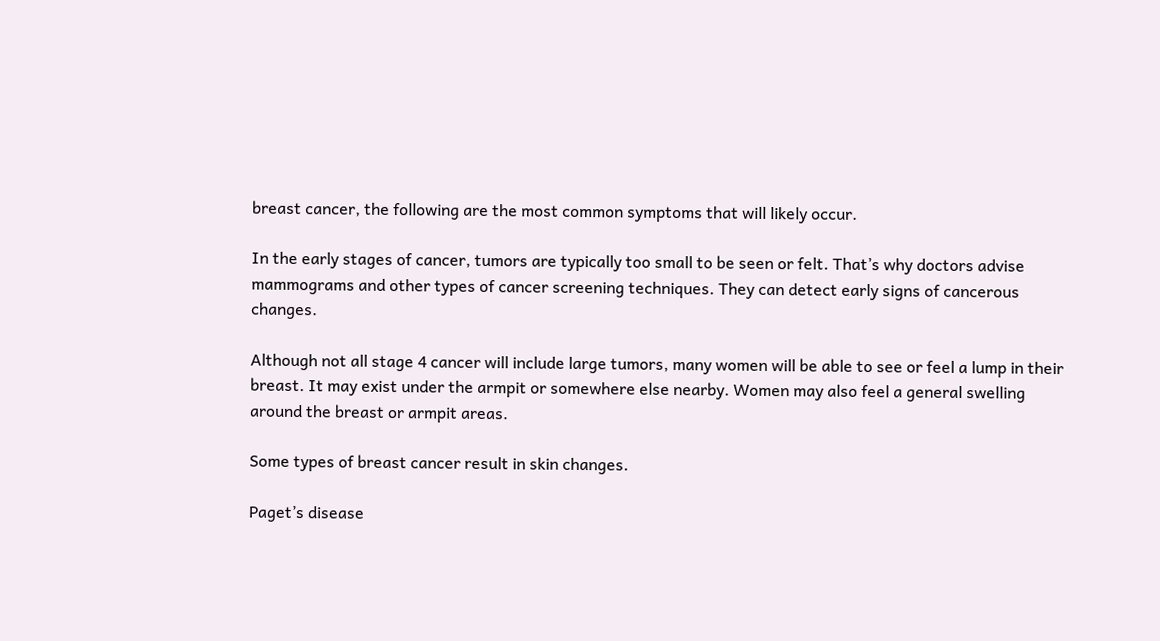breast cancer, the following are the most common symptoms that will likely occur.

In the early stages of cancer, tumors are typically too small to be seen or felt. That’s why doctors advise mammograms and other types of cancer screening techniques. They can detect early signs of cancerous changes.

Although not all stage 4 cancer will include large tumors, many women will be able to see or feel a lump in their breast. It may exist under the armpit or somewhere else nearby. Women may also feel a general swelling around the breast or armpit areas.

Some types of breast cancer result in skin changes.

Paget’s disease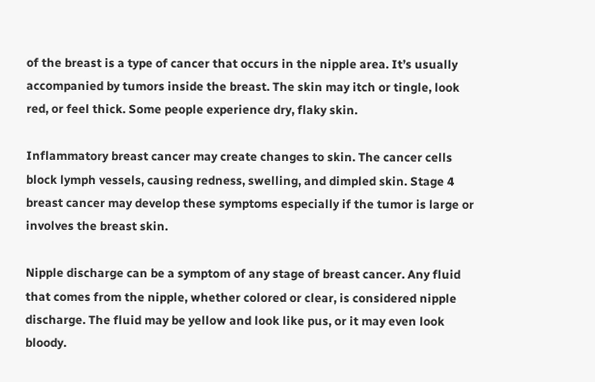of the breast is a type of cancer that occurs in the nipple area. It’s usually accompanied by tumors inside the breast. The skin may itch or tingle, look red, or feel thick. Some people experience dry, flaky skin.

Inflammatory breast cancer may create changes to skin. The cancer cells block lymph vessels, causing redness, swelling, and dimpled skin. Stage 4 breast cancer may develop these symptoms especially if the tumor is large or involves the breast skin.

Nipple discharge can be a symptom of any stage of breast cancer. Any fluid that comes from the nipple, whether colored or clear, is considered nipple discharge. The fluid may be yellow and look like pus, or it may even look bloody.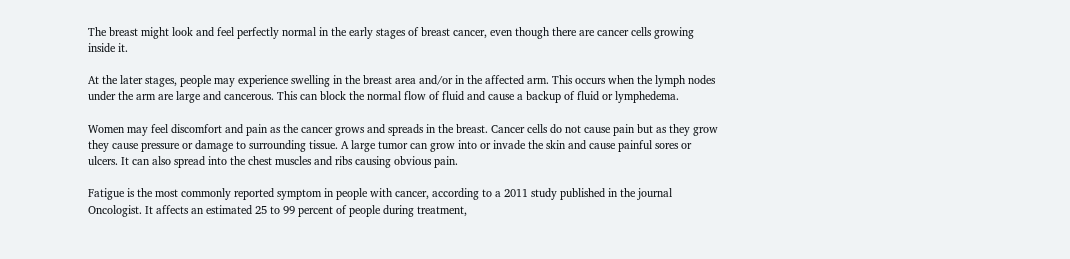The breast might look and feel perfectly normal in the early stages of breast cancer, even though there are cancer cells growing inside it.

At the later stages, people may experience swelling in the breast area and/or in the affected arm. This occurs when the lymph nodes under the arm are large and cancerous. This can block the normal flow of fluid and cause a backup of fluid or lymphedema.

Women may feel discomfort and pain as the cancer grows and spreads in the breast. Cancer cells do not cause pain but as they grow they cause pressure or damage to surrounding tissue. A large tumor can grow into or invade the skin and cause painful sores or ulcers. It can also spread into the chest muscles and ribs causing obvious pain.

Fatigue is the most commonly reported symptom in people with cancer, according to a 2011 study published in the journal Oncologist. It affects an estimated 25 to 99 percent of people during treatment,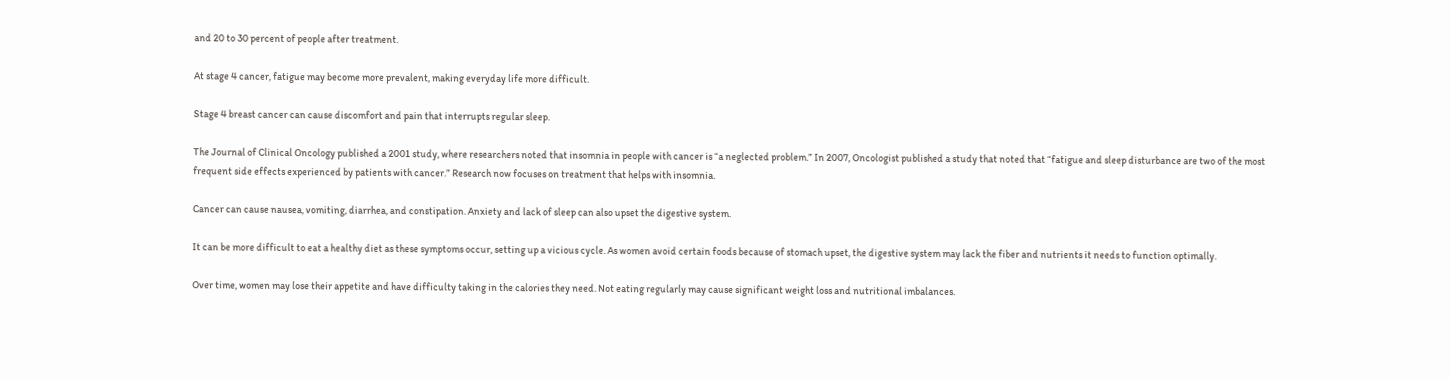and 20 to 30 percent of people after treatment.

At stage 4 cancer, fatigue may become more prevalent, making everyday life more difficult.

Stage 4 breast cancer can cause discomfort and pain that interrupts regular sleep.

The Journal of Clinical Oncology published a 2001 study, where researchers noted that insomnia in people with cancer is “a neglected problem.” In 2007, Oncologist published a study that noted that “fatigue and sleep disturbance are two of the most frequent side effects experienced by patients with cancer.” Research now focuses on treatment that helps with insomnia.

Cancer can cause nausea, vomiting, diarrhea, and constipation. Anxiety and lack of sleep can also upset the digestive system.

It can be more difficult to eat a healthy diet as these symptoms occur, setting up a vicious cycle. As women avoid certain foods because of stomach upset, the digestive system may lack the fiber and nutrients it needs to function optimally.

Over time, women may lose their appetite and have difficulty taking in the calories they need. Not eating regularly may cause significant weight loss and nutritional imbalances.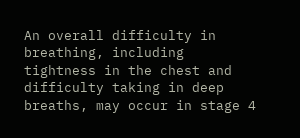An overall difficulty in breathing, including tightness in the chest and difficulty taking in deep breaths, may occur in stage 4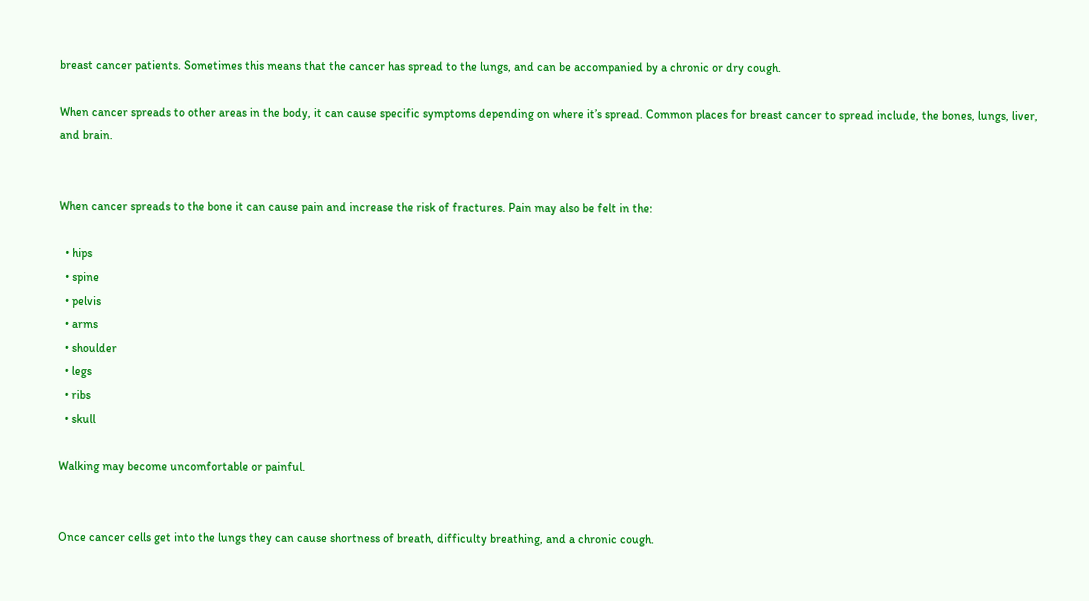breast cancer patients. Sometimes this means that the cancer has spread to the lungs, and can be accompanied by a chronic or dry cough.

When cancer spreads to other areas in the body, it can cause specific symptoms depending on where it’s spread. Common places for breast cancer to spread include, the bones, lungs, liver, and brain.


When cancer spreads to the bone it can cause pain and increase the risk of fractures. Pain may also be felt in the:

  • hips
  • spine
  • pelvis
  • arms
  • shoulder
  • legs
  • ribs
  • skull

Walking may become uncomfortable or painful.


Once cancer cells get into the lungs they can cause shortness of breath, difficulty breathing, and a chronic cough.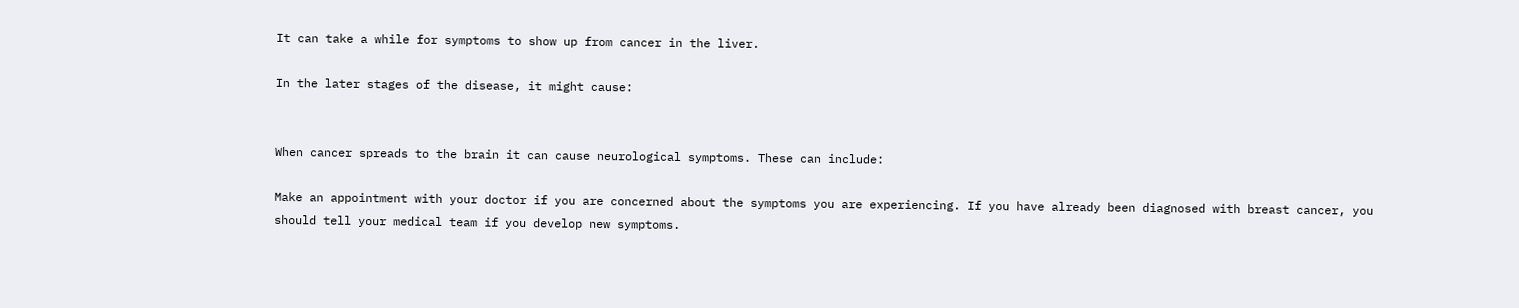It can take a while for symptoms to show up from cancer in the liver.

In the later stages of the disease, it might cause:


When cancer spreads to the brain it can cause neurological symptoms. These can include:

Make an appointment with your doctor if you are concerned about the symptoms you are experiencing. If you have already been diagnosed with breast cancer, you should tell your medical team if you develop new symptoms.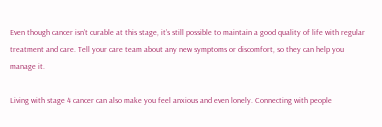Even though cancer isn’t curable at this stage, it’s still possible to maintain a good quality of life with regular treatment and care. Tell your care team about any new symptoms or discomfort, so they can help you manage it.

Living with stage 4 cancer can also make you feel anxious and even lonely. Connecting with people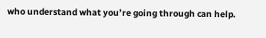who understand what you’re going through can help.